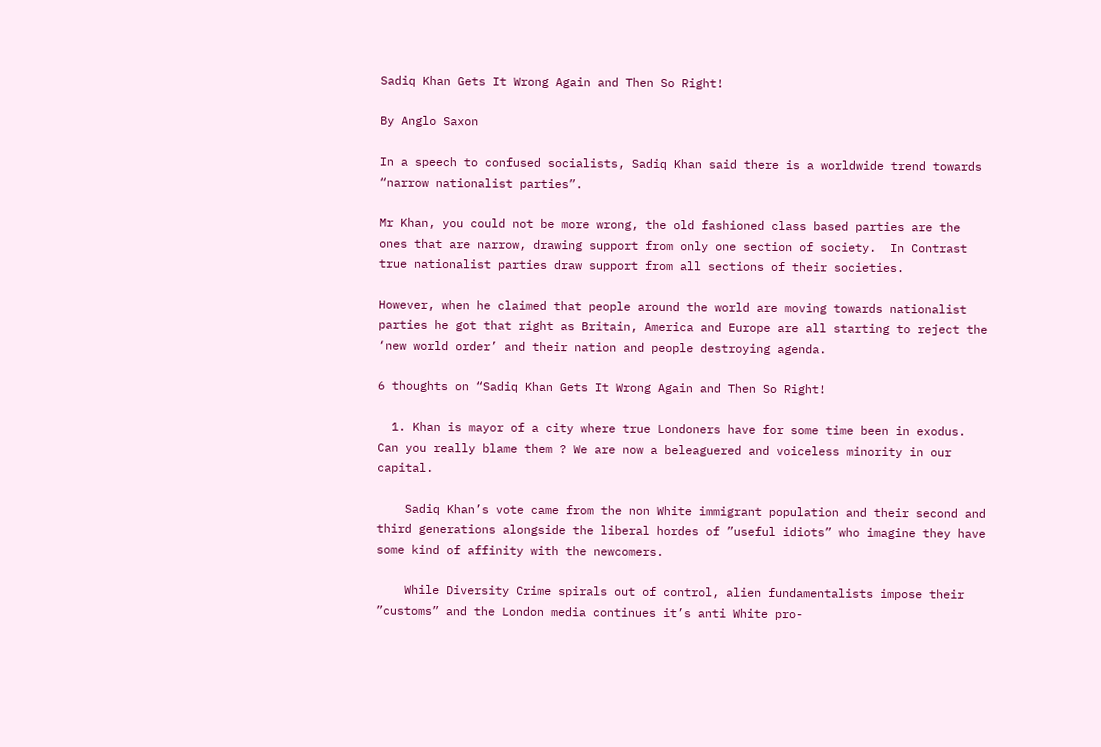Sadiq Khan Gets It Wrong Again and Then So Right!

By Anglo Saxon

In a speech to confused socialists, Sadiq Khan said there is a worldwide trend towards “narrow nationalist parties”.

Mr Khan, you could not be more wrong, the old fashioned class based parties are the ones that are narrow, drawing support from only one section of society.  In Contrast true nationalist parties draw support from all sections of their societies.

However, when he claimed that people around the world are moving towards nationalist parties he got that right as Britain, America and Europe are all starting to reject the ‘new world order’ and their nation and people destroying agenda.

6 thoughts on “Sadiq Khan Gets It Wrong Again and Then So Right!

  1. Khan is mayor of a city where true Londoners have for some time been in exodus. Can you really blame them ? We are now a beleaguered and voiceless minority in our capital.

    Sadiq Khan’s vote came from the non White immigrant population and their second and third generations alongside the liberal hordes of ”useful idiots” who imagine they have some kind of affinity with the newcomers.

    While Diversity Crime spirals out of control, alien fundamentalists impose their ”customs” and the London media continues it’s anti White pro-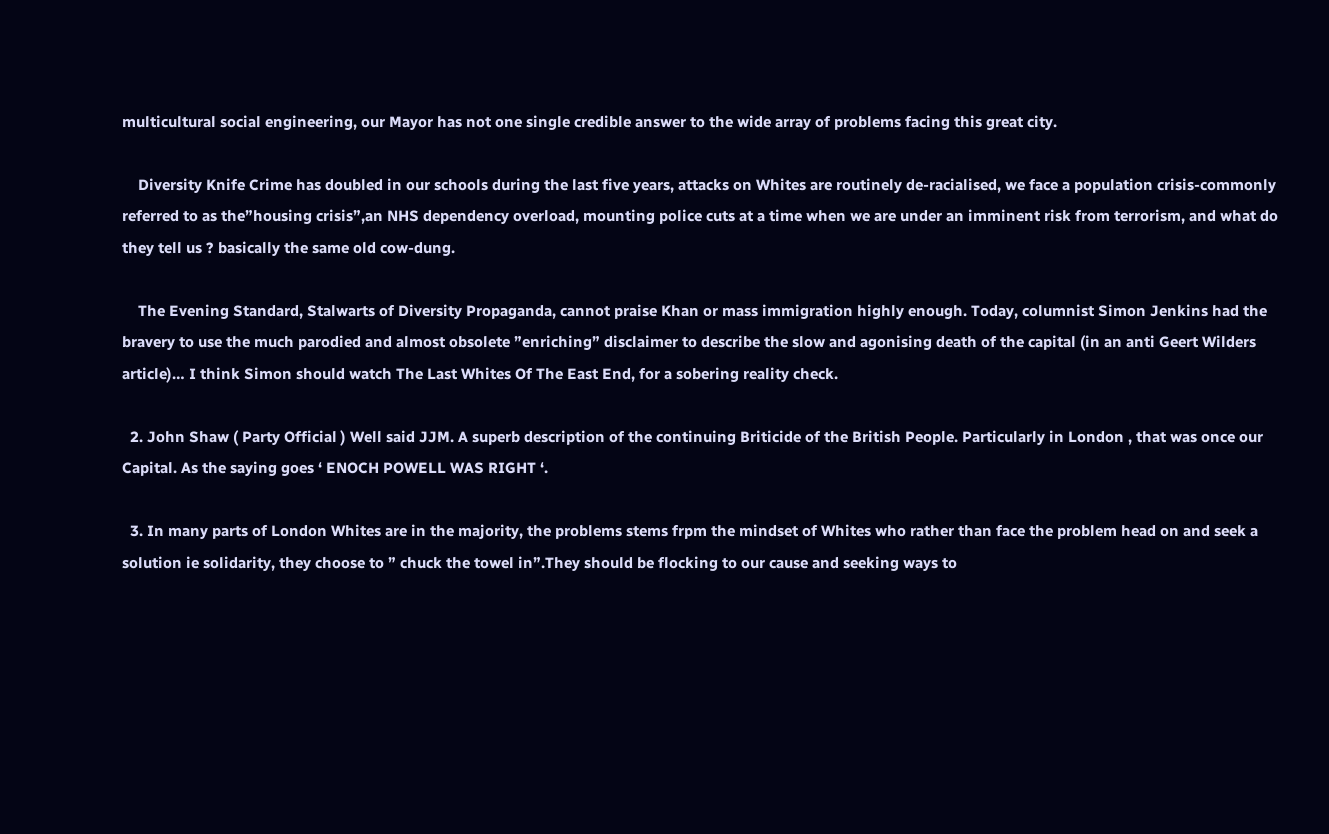multicultural social engineering, our Mayor has not one single credible answer to the wide array of problems facing this great city.

    Diversity Knife Crime has doubled in our schools during the last five years, attacks on Whites are routinely de-racialised, we face a population crisis-commonly referred to as the”housing crisis”,an NHS dependency overload, mounting police cuts at a time when we are under an imminent risk from terrorism, and what do they tell us ? basically the same old cow-dung.

    The Evening Standard, Stalwarts of Diversity Propaganda, cannot praise Khan or mass immigration highly enough. Today, columnist Simon Jenkins had the bravery to use the much parodied and almost obsolete ”enriching” disclaimer to describe the slow and agonising death of the capital (in an anti Geert Wilders article)… I think Simon should watch The Last Whites Of The East End, for a sobering reality check.

  2. John Shaw ( Party Official ) Well said JJM. A superb description of the continuing Briticide of the British People. Particularly in London , that was once our Capital. As the saying goes ‘ ENOCH POWELL WAS RIGHT ‘.

  3. In many parts of London Whites are in the majority, the problems stems frpm the mindset of Whites who rather than face the problem head on and seek a solution ie solidarity, they choose to ” chuck the towel in”.They should be flocking to our cause and seeking ways to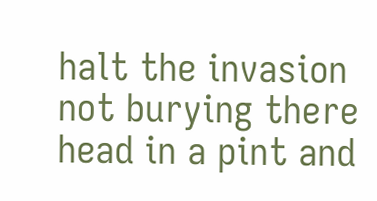halt the invasion not burying there head in a pint and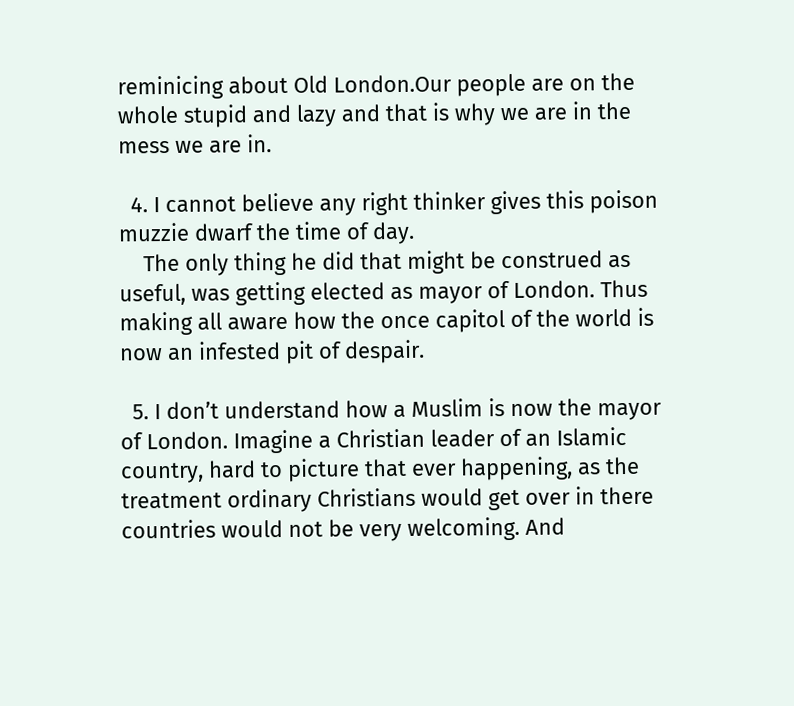reminicing about Old London.Our people are on the whole stupid and lazy and that is why we are in the mess we are in.

  4. I cannot believe any right thinker gives this poison muzzie dwarf the time of day.
    The only thing he did that might be construed as useful, was getting elected as mayor of London. Thus making all aware how the once capitol of the world is now an infested pit of despair.

  5. I don’t understand how a Muslim is now the mayor of London. Imagine a Christian leader of an Islamic country, hard to picture that ever happening, as the treatment ordinary Christians would get over in there countries would not be very welcoming. And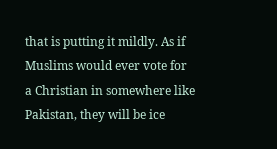that is putting it mildly. As if Muslims would ever vote for a Christian in somewhere like Pakistan, they will be ice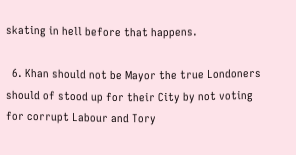skating in hell before that happens.

  6. Khan should not be Mayor the true Londoners should of stood up for their City by not voting for corrupt Labour and Tory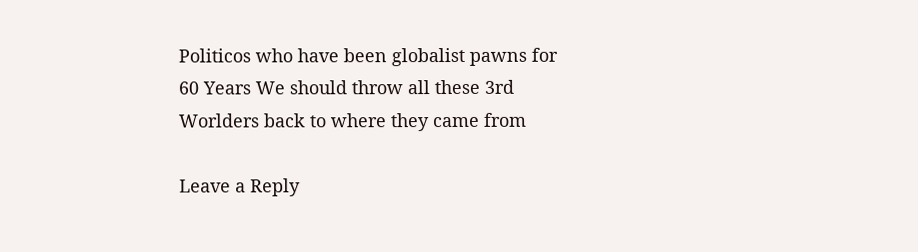Politicos who have been globalist pawns for 60 Years We should throw all these 3rd Worlders back to where they came from

Leave a Reply